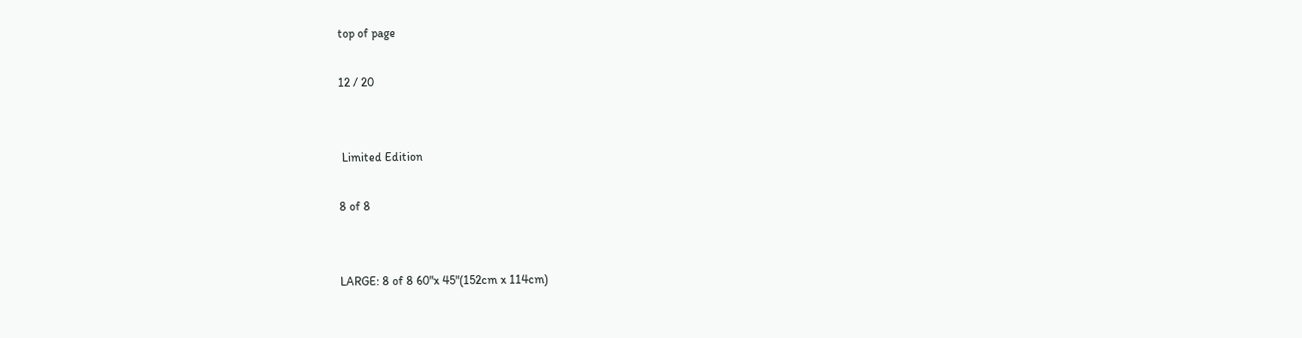top of page

12 / 20


 Limited Edition

8 of 8


LARGE: 8 of 8 60"x 45"(152cm x 114cm)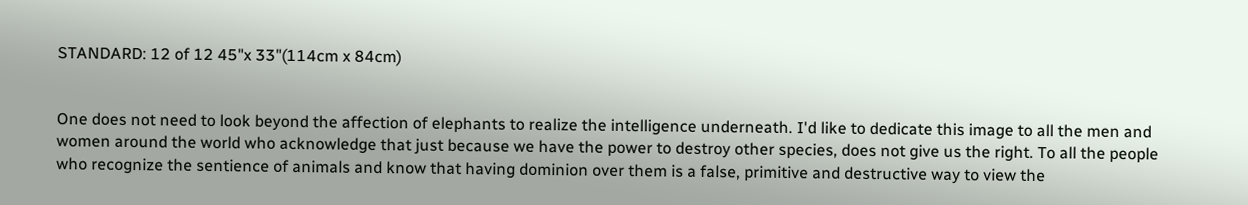STANDARD: 12 of 12 45"x 33"(114cm x 84cm)


One does not need to look beyond the affection of elephants to realize the intelligence underneath. I'd like to dedicate this image to all the men and women around the world who acknowledge that just because we have the power to destroy other species, does not give us the right. To all the people who recognize the sentience of animals and know that having dominion over them is a false, primitive and destructive way to view the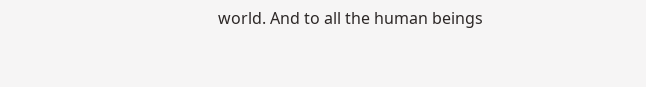world. And to all the human beings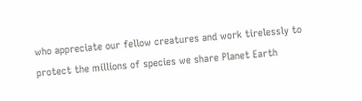who appreciate our fellow creatures and work tirelessly to protect the millions of species we share Planet Earth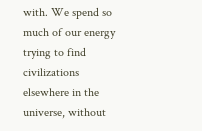with. We spend so much of our energy trying to find civilizations elsewhere in the universe, without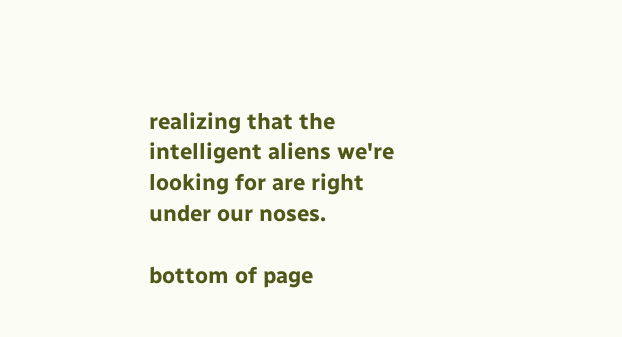realizing that the intelligent aliens we're looking for are right under our noses.

bottom of page